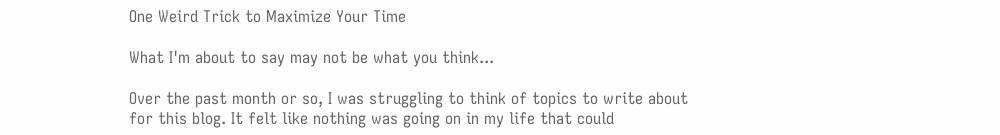One Weird Trick to Maximize Your Time

What I'm about to say may not be what you think...

Over the past month or so, I was struggling to think of topics to write about for this blog. It felt like nothing was going on in my life that could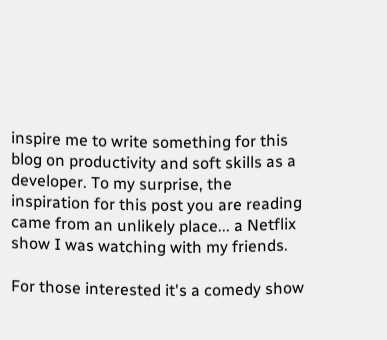inspire me to write something for this blog on productivity and soft skills as a developer. To my surprise, the inspiration for this post you are reading came from an unlikely place... a Netflix show I was watching with my friends.

For those interested it's a comedy show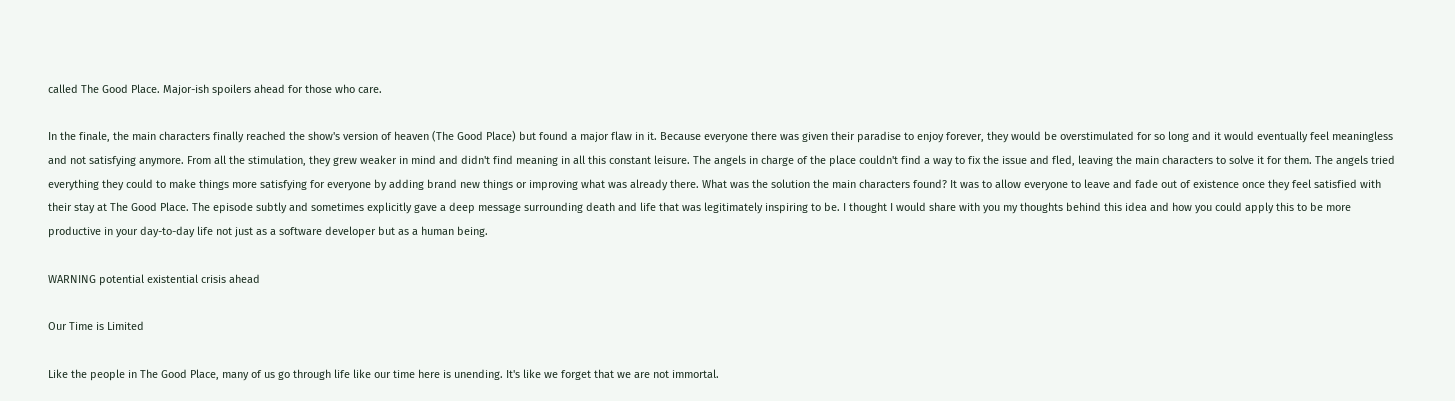called The Good Place. Major-ish spoilers ahead for those who care.

In the finale, the main characters finally reached the show's version of heaven (The Good Place) but found a major flaw in it. Because everyone there was given their paradise to enjoy forever, they would be overstimulated for so long and it would eventually feel meaningless and not satisfying anymore. From all the stimulation, they grew weaker in mind and didn't find meaning in all this constant leisure. The angels in charge of the place couldn't find a way to fix the issue and fled, leaving the main characters to solve it for them. The angels tried everything they could to make things more satisfying for everyone by adding brand new things or improving what was already there. What was the solution the main characters found? It was to allow everyone to leave and fade out of existence once they feel satisfied with their stay at The Good Place. The episode subtly and sometimes explicitly gave a deep message surrounding death and life that was legitimately inspiring to be. I thought I would share with you my thoughts behind this idea and how you could apply this to be more productive in your day-to-day life not just as a software developer but as a human being.

WARNING potential existential crisis ahead

Our Time is Limited

Like the people in The Good Place, many of us go through life like our time here is unending. It's like we forget that we are not immortal.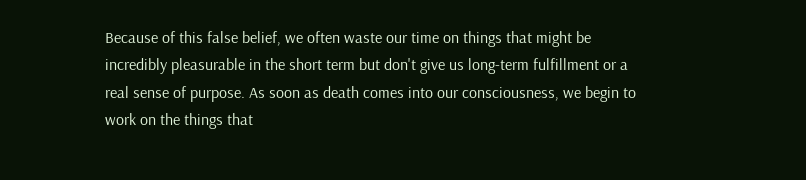Because of this false belief, we often waste our time on things that might be incredibly pleasurable in the short term but don't give us long-term fulfillment or a real sense of purpose. As soon as death comes into our consciousness, we begin to work on the things that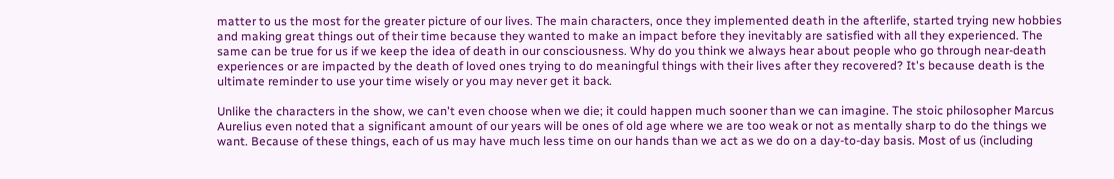matter to us the most for the greater picture of our lives. The main characters, once they implemented death in the afterlife, started trying new hobbies and making great things out of their time because they wanted to make an impact before they inevitably are satisfied with all they experienced. The same can be true for us if we keep the idea of death in our consciousness. Why do you think we always hear about people who go through near-death experiences or are impacted by the death of loved ones trying to do meaningful things with their lives after they recovered? It's because death is the ultimate reminder to use your time wisely or you may never get it back.

Unlike the characters in the show, we can't even choose when we die; it could happen much sooner than we can imagine. The stoic philosopher Marcus Aurelius even noted that a significant amount of our years will be ones of old age where we are too weak or not as mentally sharp to do the things we want. Because of these things, each of us may have much less time on our hands than we act as we do on a day-to-day basis. Most of us (including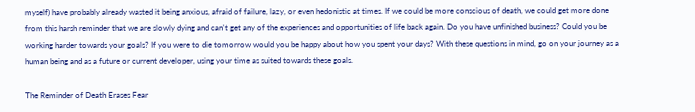myself) have probably already wasted it being anxious, afraid of failure, lazy, or even hedonistic at times. If we could be more conscious of death, we could get more done from this harsh reminder that we are slowly dying and can't get any of the experiences and opportunities of life back again. Do you have unfinished business? Could you be working harder towards your goals? If you were to die tomorrow would you be happy about how you spent your days? With these questions in mind, go on your journey as a human being and as a future or current developer, using your time as suited towards these goals.

The Reminder of Death Erases Fear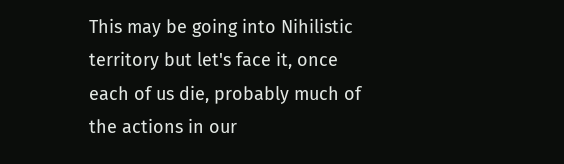This may be going into Nihilistic territory but let's face it, once each of us die, probably much of the actions in our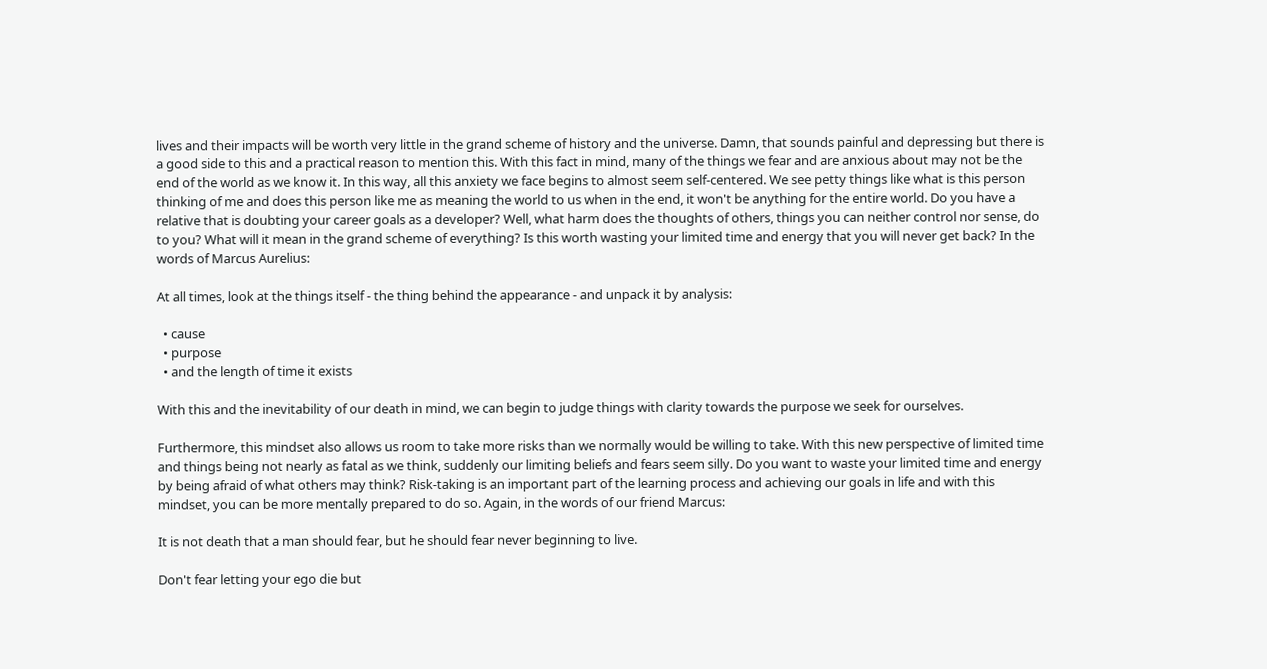lives and their impacts will be worth very little in the grand scheme of history and the universe. Damn, that sounds painful and depressing but there is a good side to this and a practical reason to mention this. With this fact in mind, many of the things we fear and are anxious about may not be the end of the world as we know it. In this way, all this anxiety we face begins to almost seem self-centered. We see petty things like what is this person thinking of me and does this person like me as meaning the world to us when in the end, it won't be anything for the entire world. Do you have a relative that is doubting your career goals as a developer? Well, what harm does the thoughts of others, things you can neither control nor sense, do to you? What will it mean in the grand scheme of everything? Is this worth wasting your limited time and energy that you will never get back? In the words of Marcus Aurelius:

At all times, look at the things itself - the thing behind the appearance - and unpack it by analysis:

  • cause
  • purpose
  • and the length of time it exists

With this and the inevitability of our death in mind, we can begin to judge things with clarity towards the purpose we seek for ourselves.

Furthermore, this mindset also allows us room to take more risks than we normally would be willing to take. With this new perspective of limited time and things being not nearly as fatal as we think, suddenly our limiting beliefs and fears seem silly. Do you want to waste your limited time and energy by being afraid of what others may think? Risk-taking is an important part of the learning process and achieving our goals in life and with this mindset, you can be more mentally prepared to do so. Again, in the words of our friend Marcus:

It is not death that a man should fear, but he should fear never beginning to live.

Don't fear letting your ego die but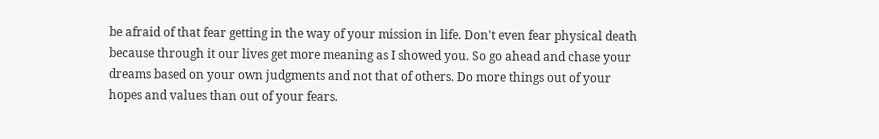be afraid of that fear getting in the way of your mission in life. Don't even fear physical death because through it our lives get more meaning as I showed you. So go ahead and chase your dreams based on your own judgments and not that of others. Do more things out of your hopes and values than out of your fears.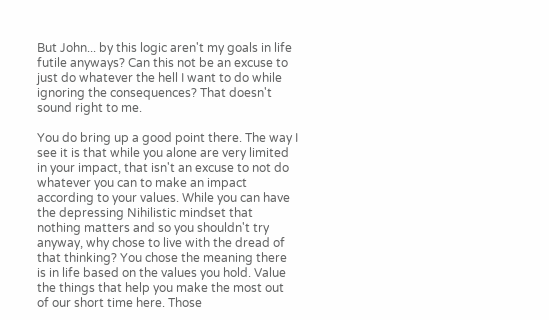But John... by this logic aren't my goals in life futile anyways? Can this not be an excuse to just do whatever the hell I want to do while ignoring the consequences? That doesn't sound right to me.

You do bring up a good point there. The way I see it is that while you alone are very limited in your impact, that isn't an excuse to not do whatever you can to make an impact according to your values. While you can have the depressing Nihilistic mindset that nothing matters and so you shouldn't try anyway, why chose to live with the dread of that thinking? You chose the meaning there is in life based on the values you hold. Value the things that help you make the most out of our short time here. Those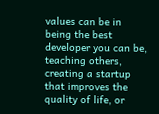values can be in being the best developer you can be, teaching others, creating a startup that improves the quality of life, or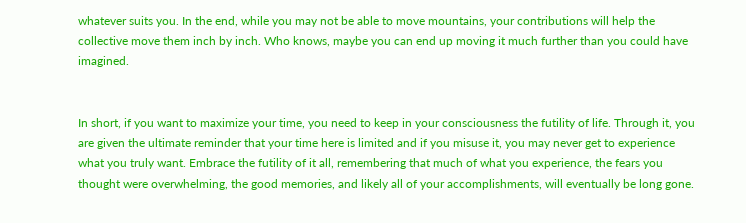whatever suits you. In the end, while you may not be able to move mountains, your contributions will help the collective move them inch by inch. Who knows, maybe you can end up moving it much further than you could have imagined.


In short, if you want to maximize your time, you need to keep in your consciousness the futility of life. Through it, you are given the ultimate reminder that your time here is limited and if you misuse it, you may never get to experience what you truly want. Embrace the futility of it all, remembering that much of what you experience, the fears you thought were overwhelming, the good memories, and likely all of your accomplishments, will eventually be long gone.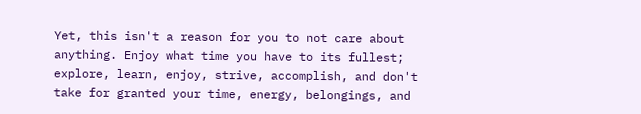Yet, this isn't a reason for you to not care about anything. Enjoy what time you have to its fullest; explore, learn, enjoy, strive, accomplish, and don't take for granted your time, energy, belongings, and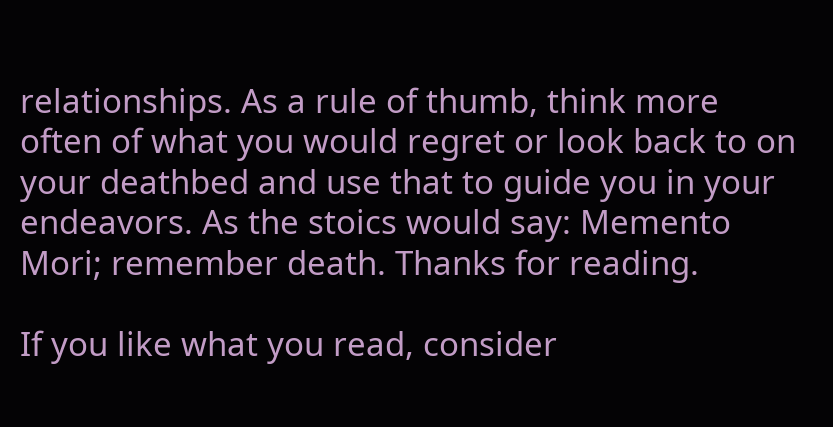relationships. As a rule of thumb, think more often of what you would regret or look back to on your deathbed and use that to guide you in your endeavors. As the stoics would say: Memento Mori; remember death. Thanks for reading.

If you like what you read, consider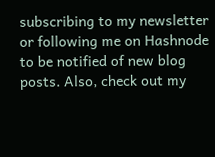subscribing to my newsletter or following me on Hashnode to be notified of new blog posts. Also, check out my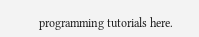programming tutorials here.